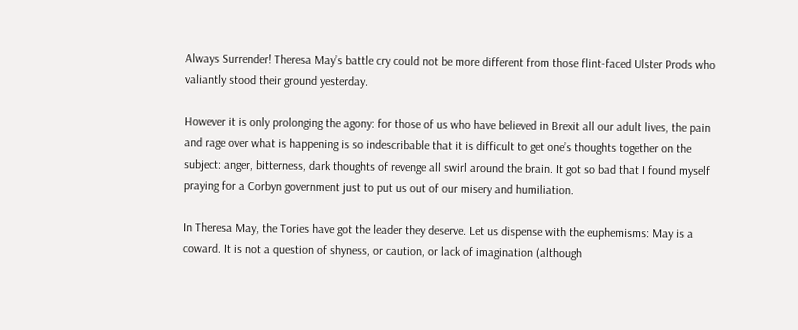Always Surrender! Theresa May’s battle cry could not be more different from those flint-faced Ulster Prods who valiantly stood their ground yesterday.

However it is only prolonging the agony: for those of us who have believed in Brexit all our adult lives, the pain and rage over what is happening is so indescribable that it is difficult to get one’s thoughts together on the subject: anger, bitterness, dark thoughts of revenge all swirl around the brain. It got so bad that I found myself praying for a Corbyn government just to put us out of our misery and humiliation.

In Theresa May, the Tories have got the leader they deserve. Let us dispense with the euphemisms: May is a coward. It is not a question of shyness, or caution, or lack of imagination (although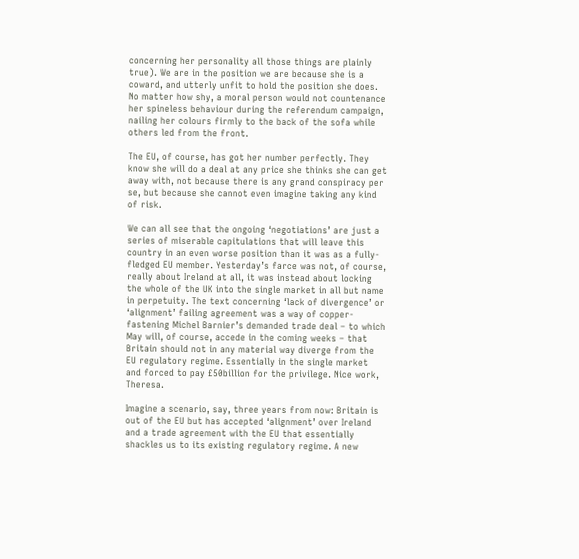concerning her personality all those things are plainly true). We are in the position we are because she is a coward, and utterly unfit to hold the position she does. No matter how shy, a moral person would not countenance her spineless behaviour during the referendum campaign, nailing her colours firmly to the back of the sofa while others led from the front.

The EU, of course, has got her number perfectly. They know she will do a deal at any price she thinks she can get away with, not because there is any grand conspiracy per se, but because she cannot even imagine taking any kind of risk.

We can all see that the ongoing ‘negotiations’ are just a series of miserable capitulations that will leave this country in an even worse position than it was as a fully-fledged EU member. Yesterday’s farce was not, of course, really about Ireland at all, it was instead about locking the whole of the UK into the single market in all but name in perpetuity. The text concerning ‘lack of divergence’ or ‘alignment’ failing agreement was a way of copper-fastening Michel Barnier’s demanded trade deal – to which May will, of course, accede in the coming weeks – that Britain should not in any material way diverge from the EU regulatory regime. Essentially in the single market and forced to pay £50billion for the privilege. Nice work, Theresa.

Imagine a scenario, say, three years from now: Britain is out of the EU but has accepted ‘alignment’ over Ireland and a trade agreement with the EU that essentially shackles us to its existing regulatory regime. A new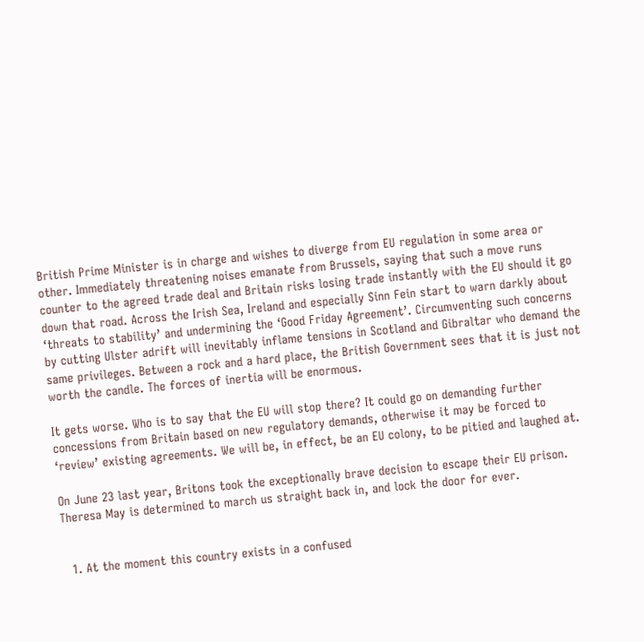British Prime Minister is in charge and wishes to diverge from EU regulation in some area or other. Immediately threatening noises emanate from Brussels, saying that such a move runs counter to the agreed trade deal and Britain risks losing trade instantly with the EU should it go down that road. Across the Irish Sea, Ireland and especially Sinn Fein start to warn darkly about ‘threats to stability’ and undermining the ‘Good Friday Agreement’. Circumventing such concerns by cutting Ulster adrift will inevitably inflame tensions in Scotland and Gibraltar who demand the same privileges. Between a rock and a hard place, the British Government sees that it is just not worth the candle. The forces of inertia will be enormous.

It gets worse. Who is to say that the EU will stop there? It could go on demanding further concessions from Britain based on new regulatory demands, otherwise it may be forced to ‘review’ existing agreements. We will be, in effect, be an EU colony, to be pitied and laughed at.

On June 23 last year, Britons took the exceptionally brave decision to escape their EU prison. Theresa May is determined to march us straight back in, and lock the door for ever.


  1. At the moment this country exists in a confused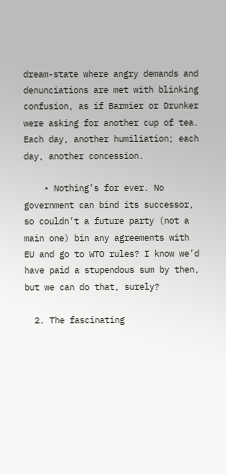dream-state where angry demands and denunciations are met with blinking confusion, as if Barmier or Drunker were asking for another cup of tea. Each day, another humiliation; each day, another concession.

    • Nothing’s for ever. No government can bind its successor, so couldn’t a future party (not a main one) bin any agreements with EU and go to WTO rules? I know we’d have paid a stupendous sum by then, but we can do that, surely?

  2. The fascinating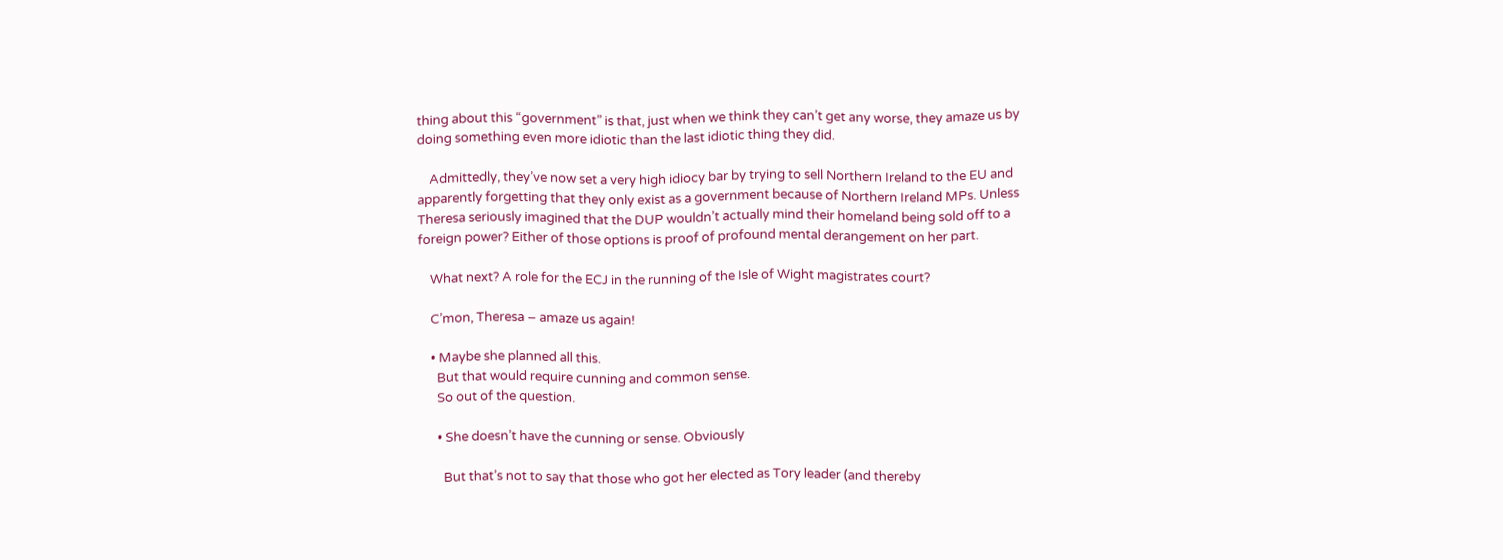thing about this “government” is that, just when we think they can’t get any worse, they amaze us by doing something even more idiotic than the last idiotic thing they did.

    Admittedly, they’ve now set a very high idiocy bar by trying to sell Northern Ireland to the EU and apparently forgetting that they only exist as a government because of Northern Ireland MPs. Unless Theresa seriously imagined that the DUP wouldn’t actually mind their homeland being sold off to a foreign power? Either of those options is proof of profound mental derangement on her part.

    What next? A role for the ECJ in the running of the Isle of Wight magistrates court?

    C’mon, Theresa – amaze us again!

    • Maybe she planned all this.
      But that would require cunning and common sense.
      So out of the question.

      • She doesn’t have the cunning or sense. Obviously

        But that’s not to say that those who got her elected as Tory leader (and thereby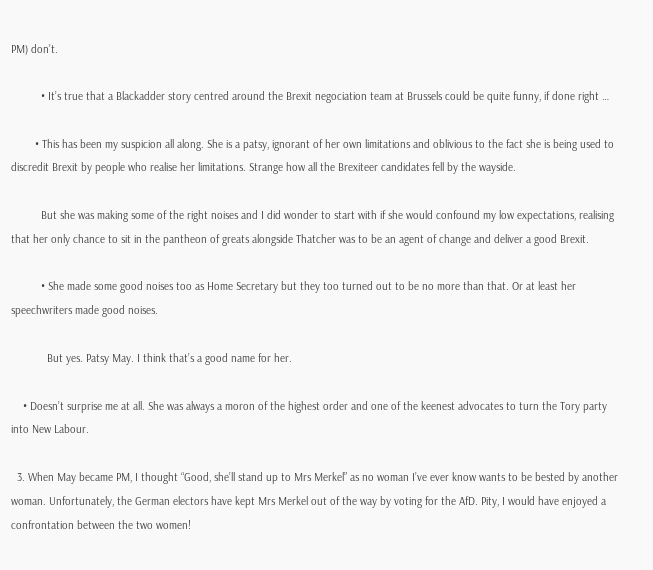PM) don’t.

          • It’s true that a Blackadder story centred around the Brexit negociation team at Brussels could be quite funny, if done right …

        • This has been my suspicion all along. She is a patsy, ignorant of her own limitations and oblivious to the fact she is being used to discredit Brexit by people who realise her limitations. Strange how all the Brexiteer candidates fell by the wayside.

          But she was making some of the right noises and I did wonder to start with if she would confound my low expectations, realising that her only chance to sit in the pantheon of greats alongside Thatcher was to be an agent of change and deliver a good Brexit.

          • She made some good noises too as Home Secretary but they too turned out to be no more than that. Or at least her speechwriters made good noises.

            But yes. Patsy May. I think that’s a good name for her.

    • Doesn’t surprise me at all. She was always a moron of the highest order and one of the keenest advocates to turn the Tory party into New Labour.

  3. When May became PM, I thought “Good, she’ll stand up to Mrs Merkel” as no woman I’ve ever know wants to be bested by another woman. Unfortunately, the German electors have kept Mrs Merkel out of the way by voting for the AfD. Pity, I would have enjoyed a confrontation between the two women!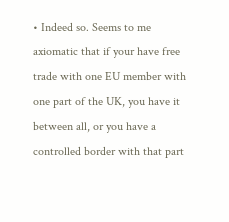• Indeed so. Seems to me axiomatic that if your have free trade with one EU member with one part of the UK, you have it between all, or you have a controlled border with that part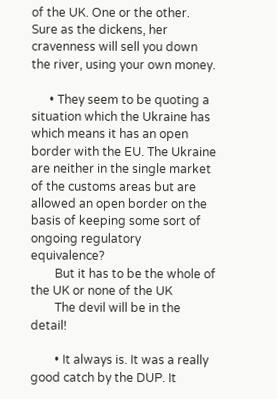of the UK. One or the other. Sure as the dickens, her cravenness will sell you down the river, using your own money.

      • They seem to be quoting a situation which the Ukraine has which means it has an open border with the EU. The Ukraine are neither in the single market of the customs areas but are allowed an open border on the basis of keeping some sort of ongoing regulatory equivalence?
        But it has to be the whole of the UK or none of the UK
        The devil will be in the detail!

        • It always is. It was a really good catch by the DUP. It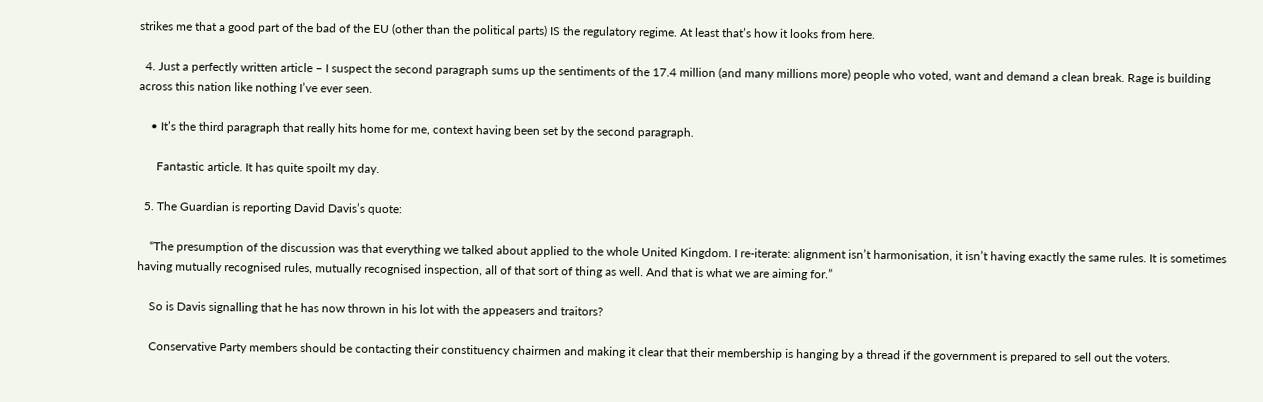strikes me that a good part of the bad of the EU (other than the political parts) IS the regulatory regime. At least that’s how it looks from here.

  4. Just a perfectly written article – I suspect the second paragraph sums up the sentiments of the 17.4 million (and many millions more) people who voted, want and demand a clean break. Rage is building across this nation like nothing I’ve ever seen.

    • It’s the third paragraph that really hits home for me, context having been set by the second paragraph.

      Fantastic article. It has quite spoilt my day.

  5. The Guardian is reporting David Davis’s quote:

    “The presumption of the discussion was that everything we talked about applied to the whole United Kingdom. I re-iterate: alignment isn’t harmonisation, it isn’t having exactly the same rules. It is sometimes having mutually recognised rules, mutually recognised inspection, all of that sort of thing as well. And that is what we are aiming for.”

    So is Davis signalling that he has now thrown in his lot with the appeasers and traitors?

    Conservative Party members should be contacting their constituency chairmen and making it clear that their membership is hanging by a thread if the government is prepared to sell out the voters.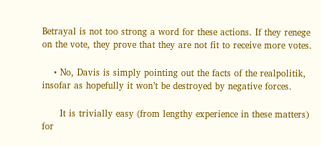Betrayal is not too strong a word for these actions. If they renege on the vote, they prove that they are not fit to receive more votes.

    • No, Davis is simply pointing out the facts of the realpolitik, insofar as hopefully it won’t be destroyed by negative forces.

      It is trivially easy (from lengthy experience in these matters) for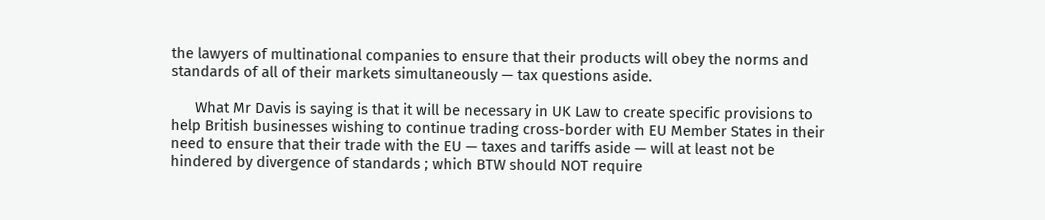the lawyers of multinational companies to ensure that their products will obey the norms and standards of all of their markets simultaneously — tax questions aside.

      What Mr Davis is saying is that it will be necessary in UK Law to create specific provisions to help British businesses wishing to continue trading cross-border with EU Member States in their need to ensure that their trade with the EU — taxes and tariffs aside — will at least not be hindered by divergence of standards ; which BTW should NOT require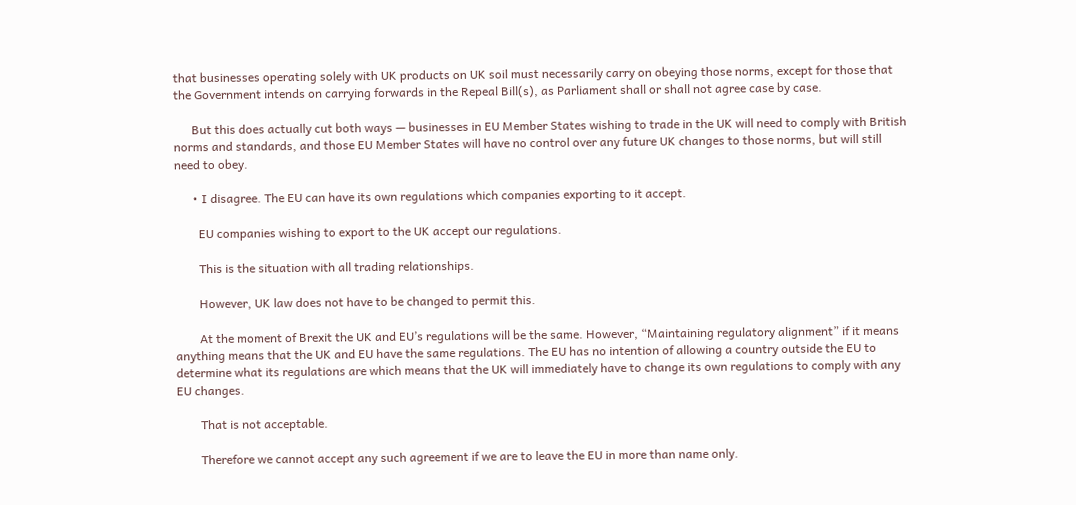that businesses operating solely with UK products on UK soil must necessarily carry on obeying those norms, except for those that the Government intends on carrying forwards in the Repeal Bill(s), as Parliament shall or shall not agree case by case.

      But this does actually cut both ways — businesses in EU Member States wishing to trade in the UK will need to comply with British norms and standards, and those EU Member States will have no control over any future UK changes to those norms, but will still need to obey.

      • I disagree. The EU can have its own regulations which companies exporting to it accept.

        EU companies wishing to export to the UK accept our regulations.

        This is the situation with all trading relationships.

        However, UK law does not have to be changed to permit this.

        At the moment of Brexit the UK and EU’s regulations will be the same. However, “Maintaining regulatory alignment” if it means anything means that the UK and EU have the same regulations. The EU has no intention of allowing a country outside the EU to determine what its regulations are which means that the UK will immediately have to change its own regulations to comply with any EU changes.

        That is not acceptable.

        Therefore we cannot accept any such agreement if we are to leave the EU in more than name only.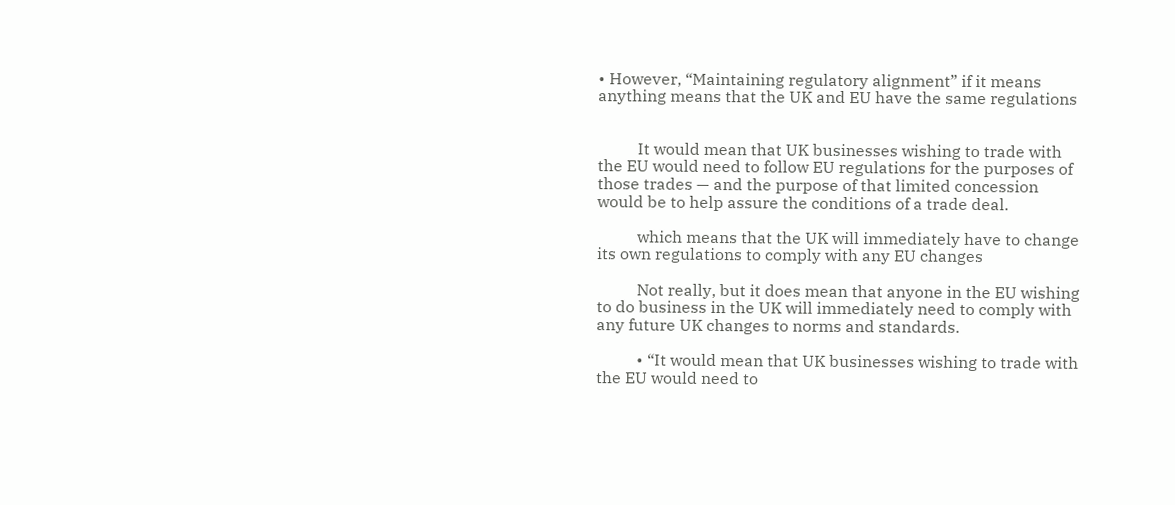• However, “Maintaining regulatory alignment” if it means anything means that the UK and EU have the same regulations


          It would mean that UK businesses wishing to trade with the EU would need to follow EU regulations for the purposes of those trades — and the purpose of that limited concession would be to help assure the conditions of a trade deal.

          which means that the UK will immediately have to change its own regulations to comply with any EU changes

          Not really, but it does mean that anyone in the EU wishing to do business in the UK will immediately need to comply with any future UK changes to norms and standards.

          • “It would mean that UK businesses wishing to trade with the EU would need to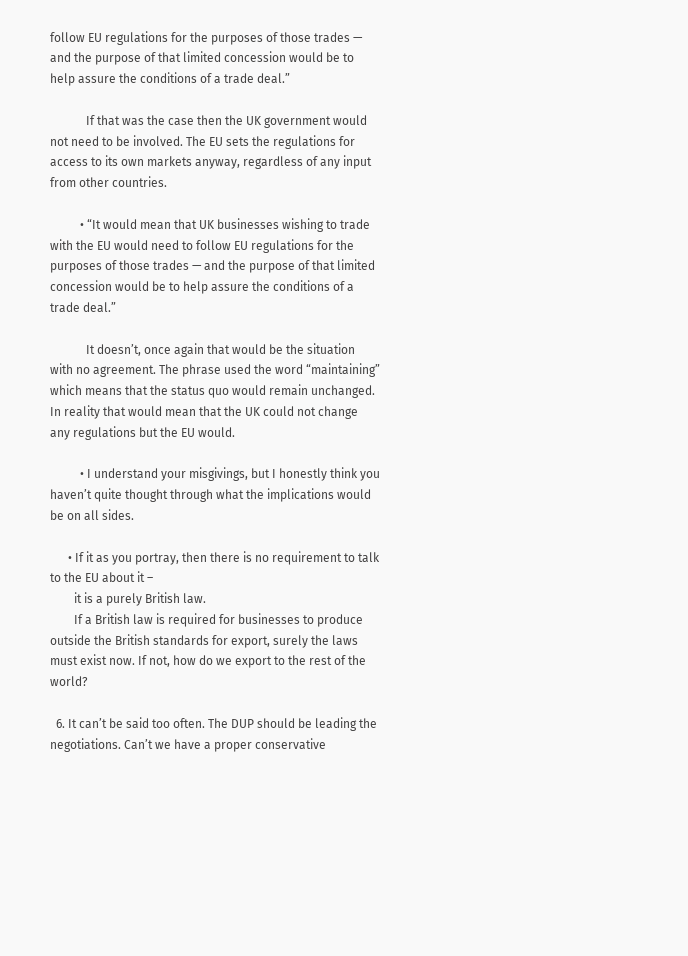follow EU regulations for the purposes of those trades — and the purpose of that limited concession would be to help assure the conditions of a trade deal.”

            If that was the case then the UK government would not need to be involved. The EU sets the regulations for access to its own markets anyway, regardless of any input from other countries.

          • “It would mean that UK businesses wishing to trade with the EU would need to follow EU regulations for the purposes of those trades — and the purpose of that limited concession would be to help assure the conditions of a trade deal.”

            It doesn’t, once again that would be the situation with no agreement. The phrase used the word “maintaining” which means that the status quo would remain unchanged. In reality that would mean that the UK could not change any regulations but the EU would.

          • I understand your misgivings, but I honestly think you haven’t quite thought through what the implications would be on all sides.

      • If it as you portray, then there is no requirement to talk to the EU about it –
        it is a purely British law.
        If a British law is required for businesses to produce outside the British standards for export, surely the laws must exist now. If not, how do we export to the rest of the world?

  6. It can’t be said too often. The DUP should be leading the negotiations. Can’t we have a proper conservative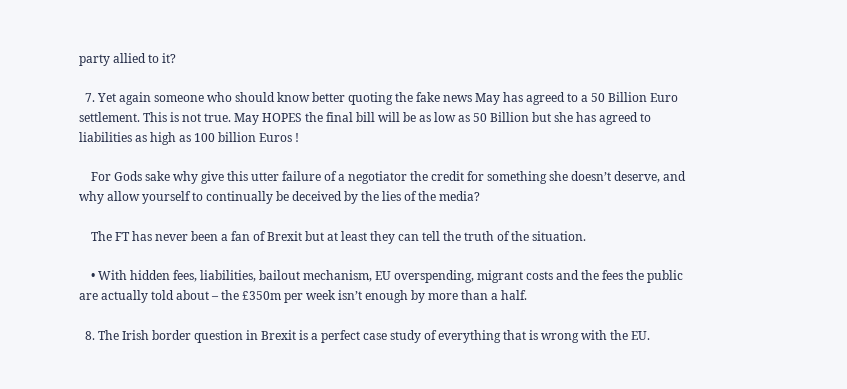party allied to it?

  7. Yet again someone who should know better quoting the fake news May has agreed to a 50 Billion Euro settlement. This is not true. May HOPES the final bill will be as low as 50 Billion but she has agreed to liabilities as high as 100 billion Euros !

    For Gods sake why give this utter failure of a negotiator the credit for something she doesn’t deserve, and why allow yourself to continually be deceived by the lies of the media?

    The FT has never been a fan of Brexit but at least they can tell the truth of the situation.

    • With hidden fees, liabilities, bailout mechanism, EU overspending, migrant costs and the fees the public are actually told about – the £350m per week isn’t enough by more than a half.

  8. The Irish border question in Brexit is a perfect case study of everything that is wrong with the EU.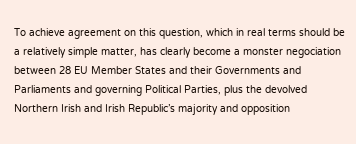To achieve agreement on this question, which in real terms should be a relatively simple matter, has clearly become a monster negociation between 28 EU Member States and their Governments and Parliaments and governing Political Parties, plus the devolved Northern Irish and Irish Republic’s majority and opposition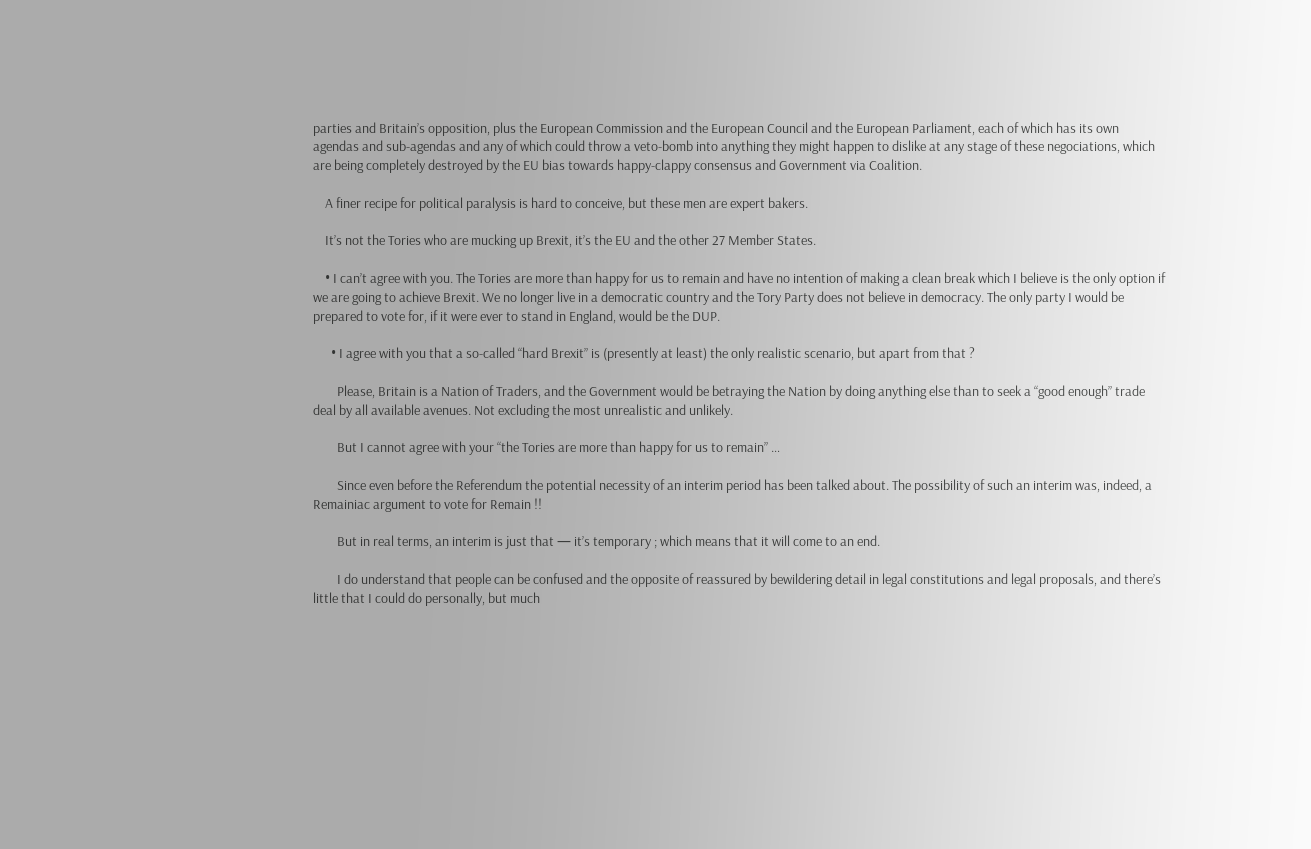parties and Britain’s opposition, plus the European Commission and the European Council and the European Parliament, each of which has its own agendas and sub-agendas and any of which could throw a veto-bomb into anything they might happen to dislike at any stage of these negociations, which are being completely destroyed by the EU bias towards happy-clappy consensus and Government via Coalition.

    A finer recipe for political paralysis is hard to conceive, but these men are expert bakers.

    It’s not the Tories who are mucking up Brexit, it’s the EU and the other 27 Member States.

    • I can’t agree with you. The Tories are more than happy for us to remain and have no intention of making a clean break which I believe is the only option if we are going to achieve Brexit. We no longer live in a democratic country and the Tory Party does not believe in democracy. The only party I would be prepared to vote for, if it were ever to stand in England, would be the DUP.

      • I agree with you that a so-called “hard Brexit” is (presently at least) the only realistic scenario, but apart from that ?

        Please, Britain is a Nation of Traders, and the Government would be betraying the Nation by doing anything else than to seek a “good enough” trade deal by all available avenues. Not excluding the most unrealistic and unlikely.

        But I cannot agree with your “the Tories are more than happy for us to remain” …

        Since even before the Referendum the potential necessity of an interim period has been talked about. The possibility of such an interim was, indeed, a Remainiac argument to vote for Remain !!

        But in real terms, an interim is just that — it’s temporary ; which means that it will come to an end.

        I do understand that people can be confused and the opposite of reassured by bewildering detail in legal constitutions and legal proposals, and there’s little that I could do personally, but much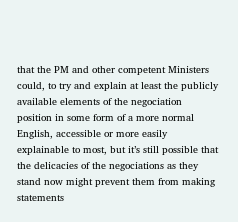that the PM and other competent Ministers could, to try and explain at least the publicly available elements of the negociation position in some form of a more normal English, accessible or more easily explainable to most, but it’s still possible that the delicacies of the negociations as they stand now might prevent them from making statements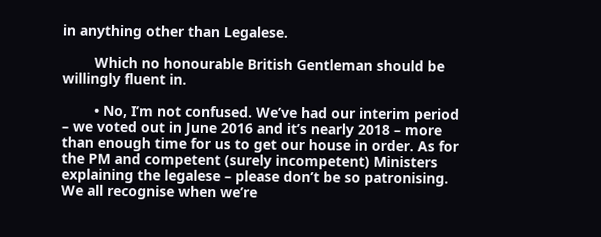in anything other than Legalese.

        Which no honourable British Gentleman should be willingly fluent in.

        • No, I’m not confused. We’ve had our interim period – we voted out in June 2016 and it’s nearly 2018 – more than enough time for us to get our house in order. As for the PM and competent (surely incompetent) Ministers explaining the legalese – please don’t be so patronising. We all recognise when we’re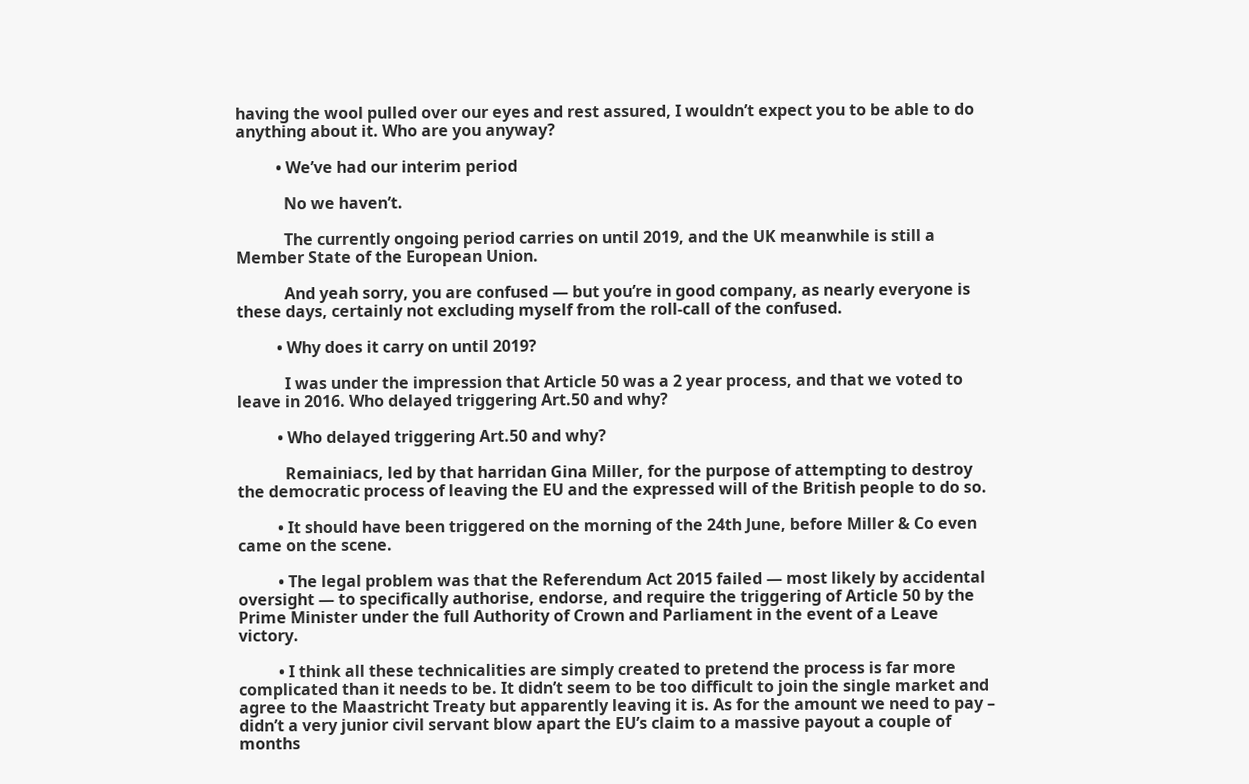having the wool pulled over our eyes and rest assured, I wouldn’t expect you to be able to do anything about it. Who are you anyway?

          • We’ve had our interim period

            No we haven’t.

            The currently ongoing period carries on until 2019, and the UK meanwhile is still a Member State of the European Union.

            And yeah sorry, you are confused — but you’re in good company, as nearly everyone is these days, certainly not excluding myself from the roll-call of the confused.

          • Why does it carry on until 2019?

            I was under the impression that Article 50 was a 2 year process, and that we voted to leave in 2016. Who delayed triggering Art.50 and why?

          • Who delayed triggering Art.50 and why?

            Remainiacs, led by that harridan Gina Miller, for the purpose of attempting to destroy the democratic process of leaving the EU and the expressed will of the British people to do so.

          • It should have been triggered on the morning of the 24th June, before Miller & Co even came on the scene.

          • The legal problem was that the Referendum Act 2015 failed — most likely by accidental oversight — to specifically authorise, endorse, and require the triggering of Article 50 by the Prime Minister under the full Authority of Crown and Parliament in the event of a Leave victory.

          • I think all these technicalities are simply created to pretend the process is far more complicated than it needs to be. It didn’t seem to be too difficult to join the single market and agree to the Maastricht Treaty but apparently leaving it is. As for the amount we need to pay – didn’t a very junior civil servant blow apart the EU’s claim to a massive payout a couple of months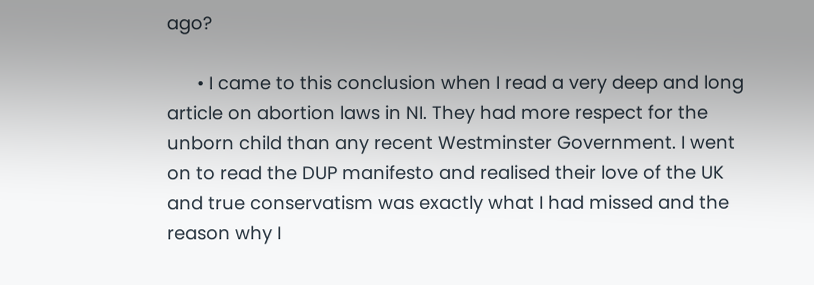ago?

      • I came to this conclusion when I read a very deep and long article on abortion laws in NI. They had more respect for the unborn child than any recent Westminster Government. I went on to read the DUP manifesto and realised their love of the UK and true conservatism was exactly what I had missed and the reason why I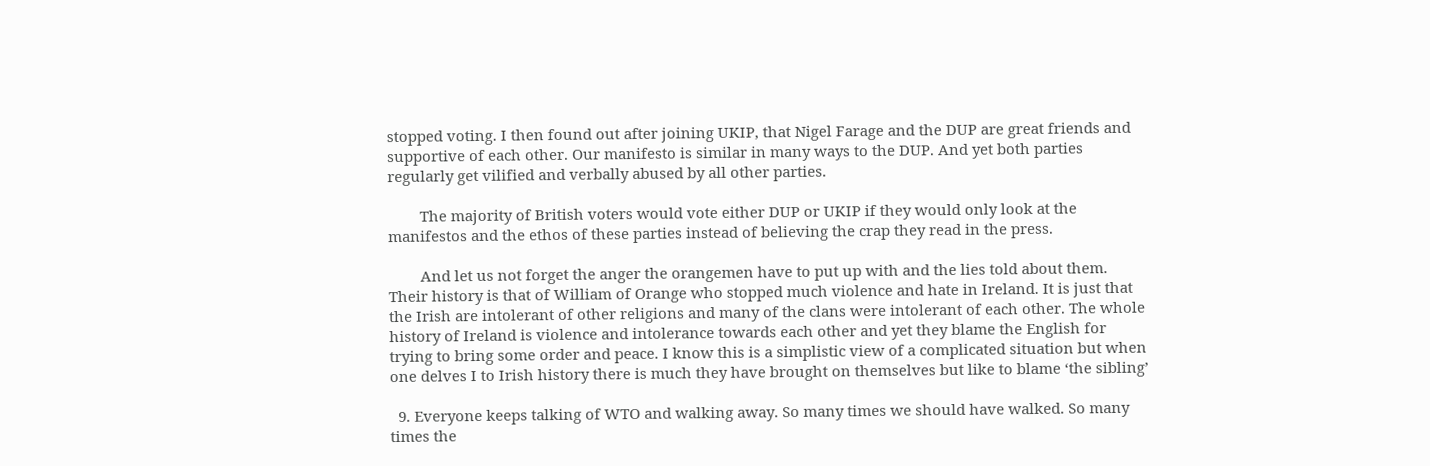stopped voting. I then found out after joining UKIP, that Nigel Farage and the DUP are great friends and supportive of each other. Our manifesto is similar in many ways to the DUP. And yet both parties regularly get vilified and verbally abused by all other parties.

        The majority of British voters would vote either DUP or UKIP if they would only look at the manifestos and the ethos of these parties instead of believing the crap they read in the press.

        And let us not forget the anger the orangemen have to put up with and the lies told about them. Their history is that of William of Orange who stopped much violence and hate in Ireland. It is just that the Irish are intolerant of other religions and many of the clans were intolerant of each other. The whole history of Ireland is violence and intolerance towards each other and yet they blame the English for trying to bring some order and peace. I know this is a simplistic view of a complicated situation but when one delves I to Irish history there is much they have brought on themselves but like to blame ‘the sibling’

  9. Everyone keeps talking of WTO and walking away. So many times we should have walked. So many times the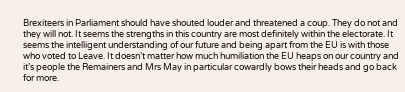Brexiteers in Parliament should have shouted louder and threatened a coup. They do not and they will not. It seems the strengths in this country are most definitely within the electorate. It seems the intelligent understanding of our future and being apart from the EU is with those who voted to Leave. It doesn’t matter how much humiliation the EU heaps on our country and it’s people the Remainers and Mrs May in particular cowardly bows their heads and go back for more.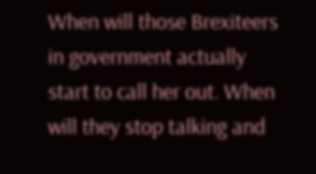When will those Brexiteers in government actually start to call her out. When will they stop talking and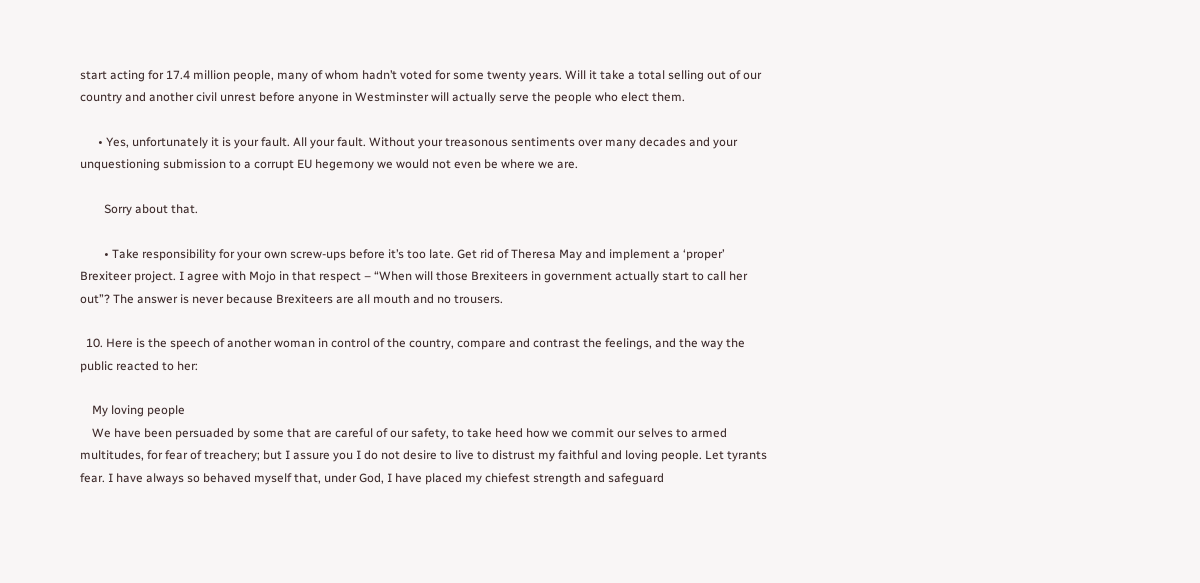start acting for 17.4 million people, many of whom hadn’t voted for some twenty years. Will it take a total selling out of our country and another civil unrest before anyone in Westminster will actually serve the people who elect them.

      • Yes, unfortunately it is your fault. All your fault. Without your treasonous sentiments over many decades and your unquestioning submission to a corrupt EU hegemony we would not even be where we are.

        Sorry about that.

        • Take responsibility for your own screw-ups before it’s too late. Get rid of Theresa May and implement a ‘proper’ Brexiteer project. I agree with Mojo in that respect – “When will those Brexiteers in government actually start to call her out”? The answer is never because Brexiteers are all mouth and no trousers.

  10. Here is the speech of another woman in control of the country, compare and contrast the feelings, and the way the public reacted to her:

    My loving people
    We have been persuaded by some that are careful of our safety, to take heed how we commit our selves to armed multitudes, for fear of treachery; but I assure you I do not desire to live to distrust my faithful and loving people. Let tyrants fear. I have always so behaved myself that, under God, I have placed my chiefest strength and safeguard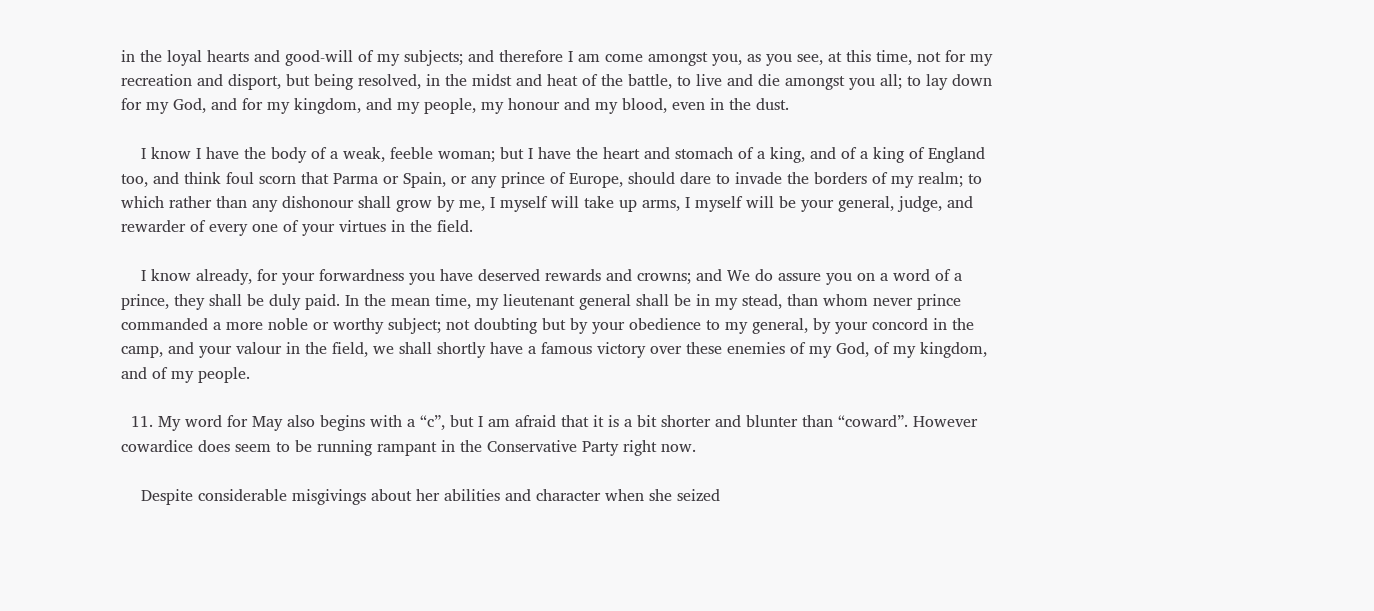in the loyal hearts and good-will of my subjects; and therefore I am come amongst you, as you see, at this time, not for my recreation and disport, but being resolved, in the midst and heat of the battle, to live and die amongst you all; to lay down for my God, and for my kingdom, and my people, my honour and my blood, even in the dust.

    I know I have the body of a weak, feeble woman; but I have the heart and stomach of a king, and of a king of England too, and think foul scorn that Parma or Spain, or any prince of Europe, should dare to invade the borders of my realm; to which rather than any dishonour shall grow by me, I myself will take up arms, I myself will be your general, judge, and rewarder of every one of your virtues in the field.

    I know already, for your forwardness you have deserved rewards and crowns; and We do assure you on a word of a prince, they shall be duly paid. In the mean time, my lieutenant general shall be in my stead, than whom never prince commanded a more noble or worthy subject; not doubting but by your obedience to my general, by your concord in the camp, and your valour in the field, we shall shortly have a famous victory over these enemies of my God, of my kingdom, and of my people.

  11. My word for May also begins with a “c”, but I am afraid that it is a bit shorter and blunter than “coward”. However cowardice does seem to be running rampant in the Conservative Party right now.

    Despite considerable misgivings about her abilities and character when she seized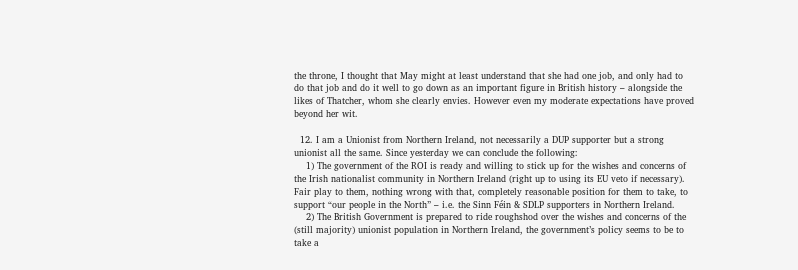the throne, I thought that May might at least understand that she had one job, and only had to do that job and do it well to go down as an important figure in British history – alongside the likes of Thatcher, whom she clearly envies. However even my moderate expectations have proved beyond her wit.

  12. I am a Unionist from Northern Ireland, not necessarily a DUP supporter but a strong unionist all the same. Since yesterday we can conclude the following:
    1) The government of the ROI is ready and willing to stick up for the wishes and concerns of the Irish nationalist community in Northern Ireland (right up to using its EU veto if necessary). Fair play to them, nothing wrong with that, completely reasonable position for them to take, to support “our people in the North” – i.e. the Sinn Féin & SDLP supporters in Northern Ireland.
    2) The British Government is prepared to ride roughshod over the wishes and concerns of the (still majority) unionist population in Northern Ireland, the government’s policy seems to be to take a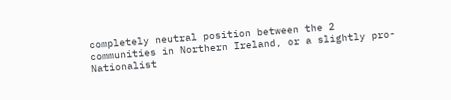completely neutral position between the 2 communities in Northern Ireland, or a slightly pro-Nationalist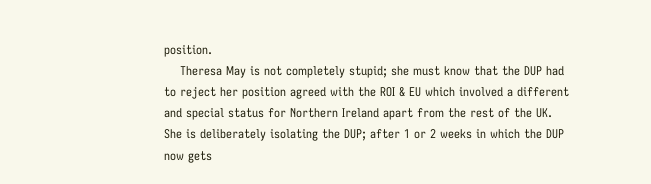position.
    Theresa May is not completely stupid; she must know that the DUP had to reject her position agreed with the ROI & EU which involved a different and special status for Northern Ireland apart from the rest of the UK. She is deliberately isolating the DUP; after 1 or 2 weeks in which the DUP now gets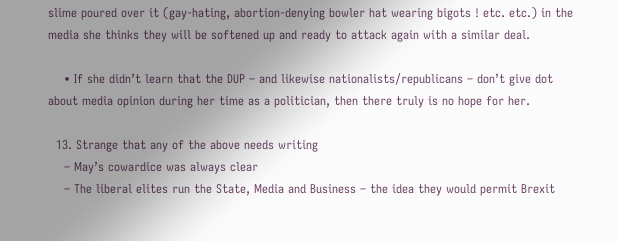slime poured over it (gay-hating, abortion-denying bowler hat wearing bigots ! etc. etc.) in the media she thinks they will be softened up and ready to attack again with a similar deal.

    • If she didn’t learn that the DUP – and likewise nationalists/republicans – don’t give dot about media opinion during her time as a politician, then there truly is no hope for her.

  13. Strange that any of the above needs writing
    – May’s cowardice was always clear
    – The liberal elites run the State, Media and Business – the idea they would permit Brexit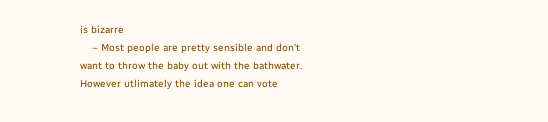is bizarre
    – Most people are pretty sensible and don’t want to throw the baby out with the bathwater. However utlimately the idea one can vote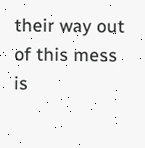their way out of this mess is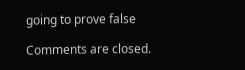going to prove false

Comments are closed.